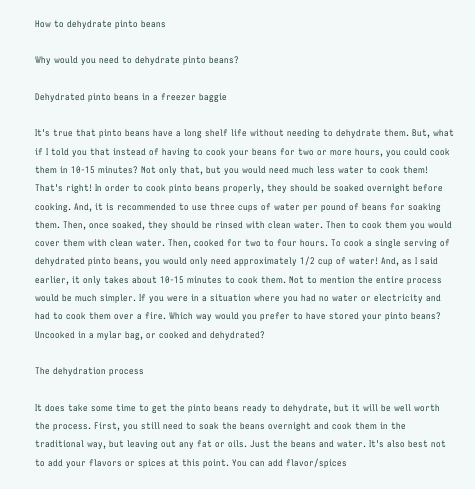How to dehydrate pinto beans

Why would you need to dehydrate pinto beans?

Dehydrated pinto beans in a freezer baggie

It's true that pinto beans have a long shelf life without needing to dehydrate them. But, what if I told you that instead of having to cook your beans for two or more hours, you could cook them in 10-15 minutes? Not only that, but you would need much less water to cook them! That's right! In order to cook pinto beans properly, they should be soaked overnight before cooking. And, it is recommended to use three cups of water per pound of beans for soaking them. Then, once soaked, they should be rinsed with clean water. Then to cook them you would cover them with clean water. Then, cooked for two to four hours. To cook a single serving of dehydrated pinto beans, you would only need approximately 1/2 cup of water! And, as I said earlier, it only takes about 10-15 minutes to cook them. Not to mention the entire process would be much simpler. If you were in a situation where you had no water or electricity and had to cook them over a fire. Which way would you prefer to have stored your pinto beans? Uncooked in a mylar bag, or cooked and dehydrated?

The dehydration process

It does take some time to get the pinto beans ready to dehydrate, but it will be well worth the process. First, you still need to soak the beans overnight and cook them in the traditional way, but leaving out any fat or oils. Just the beans and water. It's also best not to add your flavors or spices at this point. You can add flavor/spices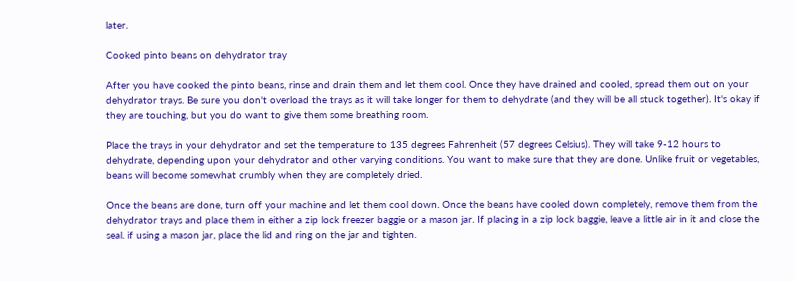later.

Cooked pinto beans on dehydrator tray

After you have cooked the pinto beans, rinse and drain them and let them cool. Once they have drained and cooled, spread them out on your dehydrator trays. Be sure you don't overload the trays as it will take longer for them to dehydrate (and they will be all stuck together). It's okay if they are touching, but you do want to give them some breathing room.

Place the trays in your dehydrator and set the temperature to 135 degrees Fahrenheit (57 degrees Celsius). They will take 9-12 hours to dehydrate, depending upon your dehydrator and other varying conditions. You want to make sure that they are done. Unlike fruit or vegetables, beans will become somewhat crumbly when they are completely dried.

Once the beans are done, turn off your machine and let them cool down. Once the beans have cooled down completely, remove them from the dehydrator trays and place them in either a zip lock freezer baggie or a mason jar. If placing in a zip lock baggie, leave a little air in it and close the seal. if using a mason jar, place the lid and ring on the jar and tighten.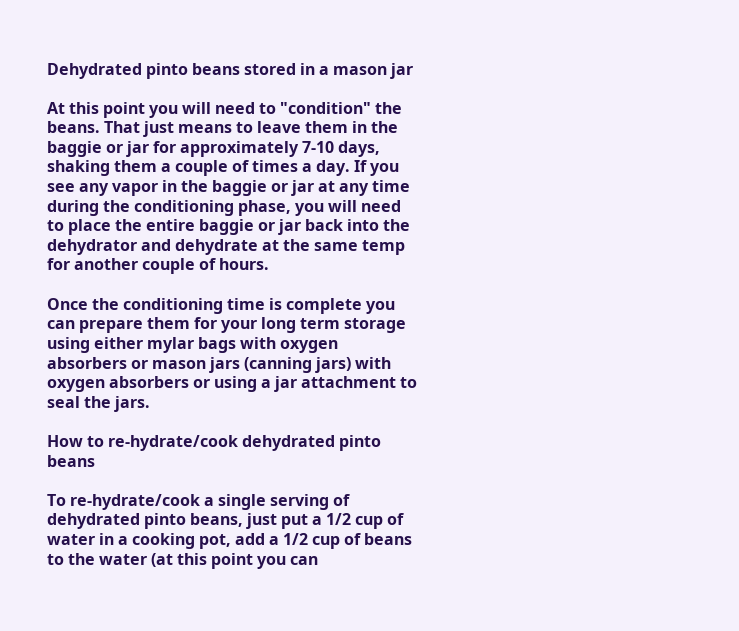Dehydrated pinto beans stored in a mason jar

At this point you will need to "condition" the beans. That just means to leave them in the baggie or jar for approximately 7-10 days, shaking them a couple of times a day. If you see any vapor in the baggie or jar at any time during the conditioning phase, you will need to place the entire baggie or jar back into the dehydrator and dehydrate at the same temp for another couple of hours.

Once the conditioning time is complete you can prepare them for your long term storage using either mylar bags with oxygen absorbers or mason jars (canning jars) with oxygen absorbers or using a jar attachment to seal the jars.

How to re-hydrate/cook dehydrated pinto beans

To re-hydrate/cook a single serving of dehydrated pinto beans, just put a 1/2 cup of water in a cooking pot, add a 1/2 cup of beans to the water (at this point you can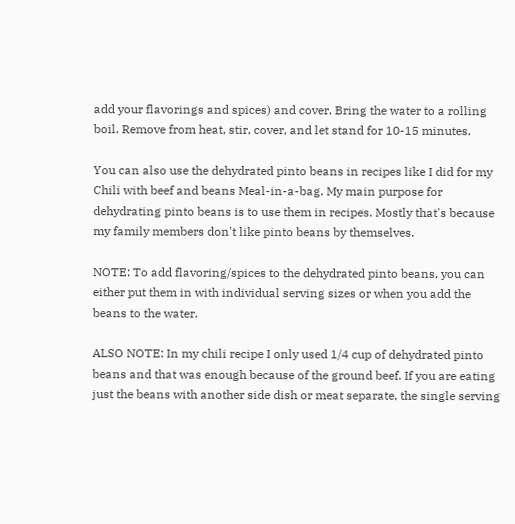add your flavorings and spices) and cover. Bring the water to a rolling boil. Remove from heat, stir, cover, and let stand for 10-15 minutes.

You can also use the dehydrated pinto beans in recipes like I did for my Chili with beef and beans Meal-in-a-bag. My main purpose for dehydrating pinto beans is to use them in recipes. Mostly that's because my family members don't like pinto beans by themselves.

NOTE: To add flavoring/spices to the dehydrated pinto beans, you can either put them in with individual serving sizes or when you add the beans to the water.

ALSO NOTE: In my chili recipe I only used 1/4 cup of dehydrated pinto beans and that was enough because of the ground beef. If you are eating just the beans with another side dish or meat separate, the single serving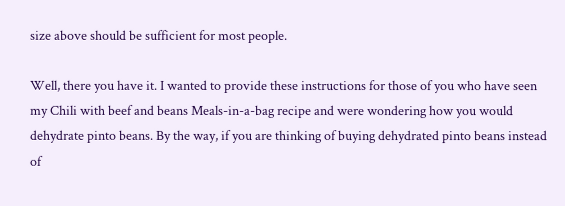size above should be sufficient for most people.

Well, there you have it. I wanted to provide these instructions for those of you who have seen my Chili with beef and beans Meals-in-a-bag recipe and were wondering how you would dehydrate pinto beans. By the way, if you are thinking of buying dehydrated pinto beans instead of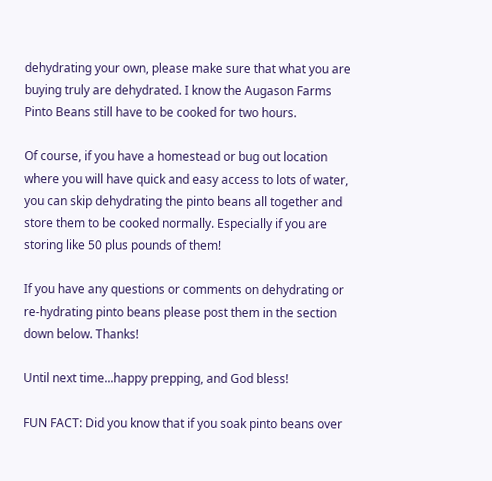dehydrating your own, please make sure that what you are buying truly are dehydrated. I know the Augason Farms Pinto Beans still have to be cooked for two hours.

Of course, if you have a homestead or bug out location where you will have quick and easy access to lots of water, you can skip dehydrating the pinto beans all together and store them to be cooked normally. Especially if you are storing like 50 plus pounds of them!

If you have any questions or comments on dehydrating or re-hydrating pinto beans please post them in the section down below. Thanks!

Until next time...happy prepping, and God bless!

FUN FACT: Did you know that if you soak pinto beans over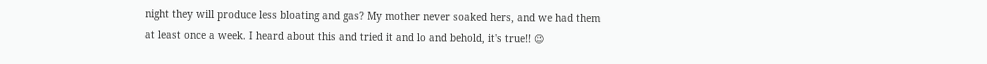night they will produce less bloating and gas? My mother never soaked hers, and we had them at least once a week. I heard about this and tried it and lo and behold, it's true!! 😉